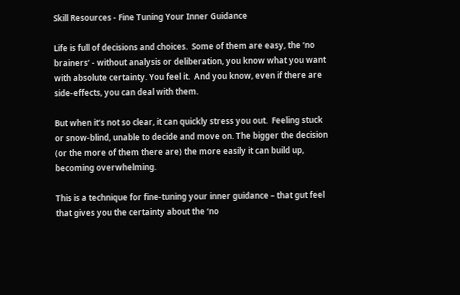Skill Resources - Fine Tuning Your Inner Guidance

Life is full of decisions and choices.  Some of them are easy, the ‘no brainers’ - without analysis or deliberation, you know what you want with absolute certainty. You feel it.  And you know, even if there are side-effects, you can deal with them.

But when it’s not so clear, it can quickly stress you out.  Feeling stuck or snow-blind, unable to decide and move on. The bigger the decision (or the more of them there are) the more easily it can build up, becoming overwhelming.

This is a technique for fine-tuning your inner guidance – that gut feel that gives you the certainty about the ‘no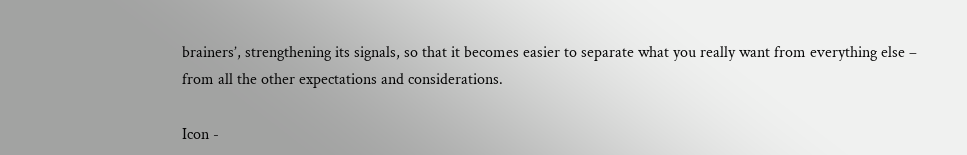brainers’, strengthening its signals, so that it becomes easier to separate what you really want from everything else – from all the other expectations and considerations.

Icon -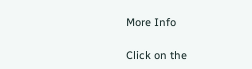More Info

Click on the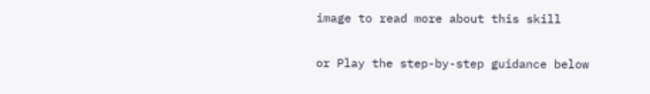image to read more about this skill

or Play the step-by-step guidance below